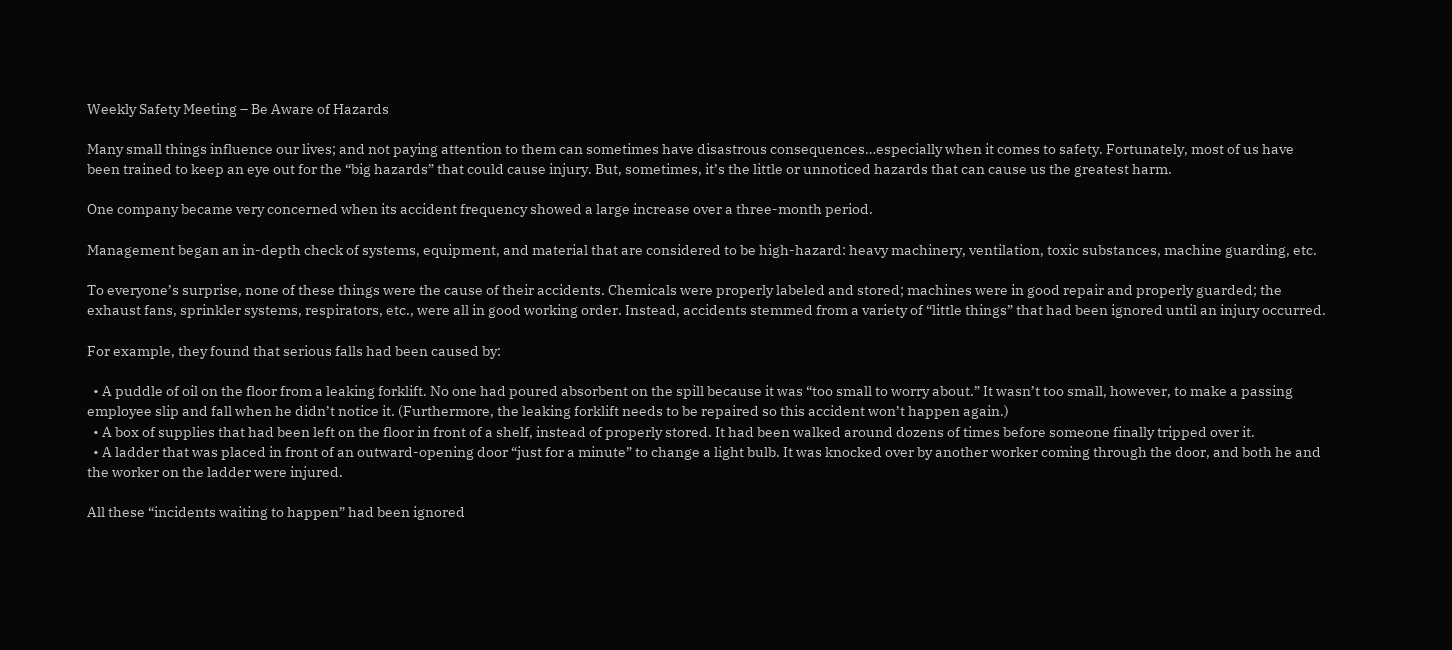Weekly Safety Meeting – Be Aware of Hazards

Many small things influence our lives; and not paying attention to them can sometimes have disastrous consequences…especially when it comes to safety. Fortunately, most of us have been trained to keep an eye out for the “big hazards” that could cause injury. But, sometimes, it’s the little or unnoticed hazards that can cause us the greatest harm.

One company became very concerned when its accident frequency showed a large increase over a three-month period.

Management began an in-depth check of systems, equipment, and material that are considered to be high-hazard: heavy machinery, ventilation, toxic substances, machine guarding, etc.

To everyone’s surprise, none of these things were the cause of their accidents. Chemicals were properly labeled and stored; machines were in good repair and properly guarded; the exhaust fans, sprinkler systems, respirators, etc., were all in good working order. Instead, accidents stemmed from a variety of “little things” that had been ignored until an injury occurred.

For example, they found that serious falls had been caused by:

  • A puddle of oil on the floor from a leaking forklift. No one had poured absorbent on the spill because it was “too small to worry about.” It wasn’t too small, however, to make a passing employee slip and fall when he didn’t notice it. (Furthermore, the leaking forklift needs to be repaired so this accident won’t happen again.)
  • A box of supplies that had been left on the floor in front of a shelf, instead of properly stored. It had been walked around dozens of times before someone finally tripped over it.
  • A ladder that was placed in front of an outward-opening door “just for a minute” to change a light bulb. It was knocked over by another worker coming through the door, and both he and the worker on the ladder were injured.

All these “incidents waiting to happen” had been ignored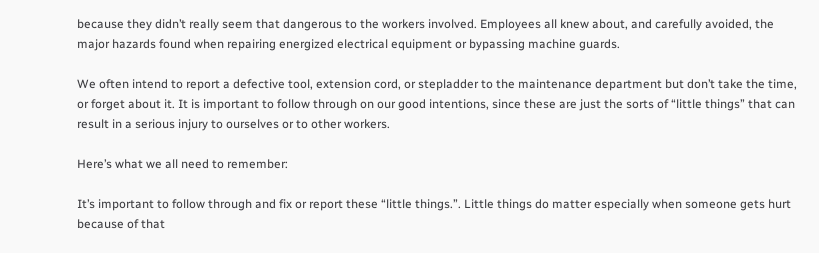because they didn’t really seem that dangerous to the workers involved. Employees all knew about, and carefully avoided, the major hazards found when repairing energized electrical equipment or bypassing machine guards.

We often intend to report a defective tool, extension cord, or stepladder to the maintenance department but don’t take the time, or forget about it. It is important to follow through on our good intentions, since these are just the sorts of “little things” that can result in a serious injury to ourselves or to other workers.

Here’s what we all need to remember:

It’s important to follow through and fix or report these “little things.”. Little things do matter especially when someone gets hurt because of that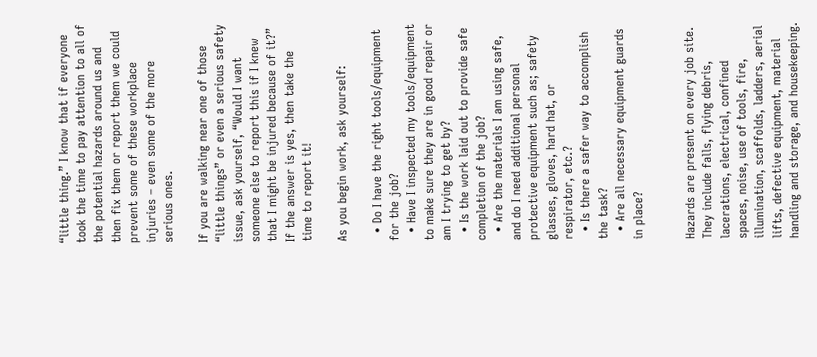“little thing.” I know that if everyone took the time to pay attention to all of the potential hazards around us and then fix them or report them we could prevent some of these workplace injuries – even some of the more serious ones.

If you are walking near one of those “little things” or even a serious safety issue, ask yourself, “Would I want someone else to report this if I knew that I might be injured because of it?” If the answer is yes, then take the time to report it!

As you begin work, ask yourself:

  • Do I have the right tools/equipment for the job?
  • Have I inspected my tools/equipment to make sure they are in good repair or am I trying to get by?
  • Is the work laid out to provide safe completion of the job?
  • Are the materials I am using safe, and do I need additional personal protective equipment such as; safety glasses, gloves, hard hat, or respirator, etc.?
  • Is there a safer way to accomplish the task?
  • Are all necessary equipment guards in place?


Hazards are present on every job site. They include falls, flying debris, lacerations, electrical, confined spaces, noise, use of tools, fire, illumination, scaffolds, ladders, aerial lifts, defective equipment, material handling and storage, and housekeeping.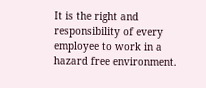It is the right and responsibility of every employee to work in a hazard free environment.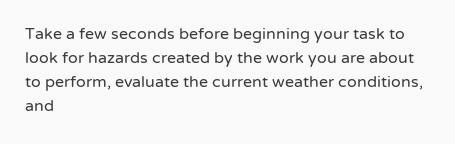Take a few seconds before beginning your task to look for hazards created by the work you are about to perform, evaluate the current weather conditions, and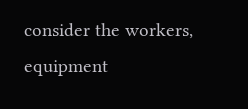consider the workers, equipment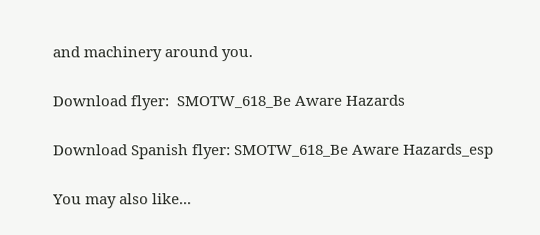and machinery around you.

Download flyer:  SMOTW_618_Be Aware Hazards

Download Spanish flyer: SMOTW_618_Be Aware Hazards_esp

You may also like...